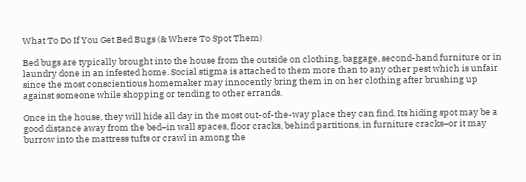What To Do If You Get Bed Bugs (& Where To Spot Them)

Bed bugs are typically brought into the house from the outside on clothing, baggage, second-hand furniture or in laundry done in an infested home. Social stigma is attached to them more than to any other pest which is unfair since the most conscientious homemaker may innocently bring them in on her clothing after brushing up against someone while shopping or tending to other errands.

Once in the house, they will hide all day in the most out-of-the-way place they can find. Its hiding spot may be a good distance away from the bed–in wall spaces, floor cracks, behind partitions, in furniture cracks–or it may burrow into the mattress tufts or crawl in among the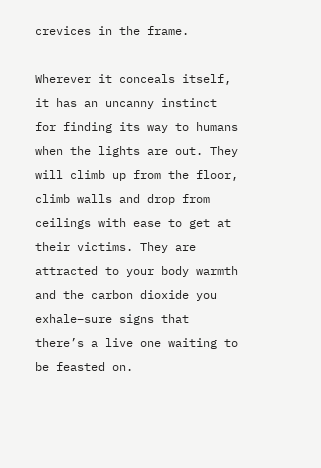crevices in the frame.

Wherever it conceals itself, it has an uncanny instinct for finding its way to humans when the lights are out. They will climb up from the floor, climb walls and drop from ceilings with ease to get at their victims. They are attracted to your body warmth and the carbon dioxide you exhale–sure signs that there’s a live one waiting to be feasted on.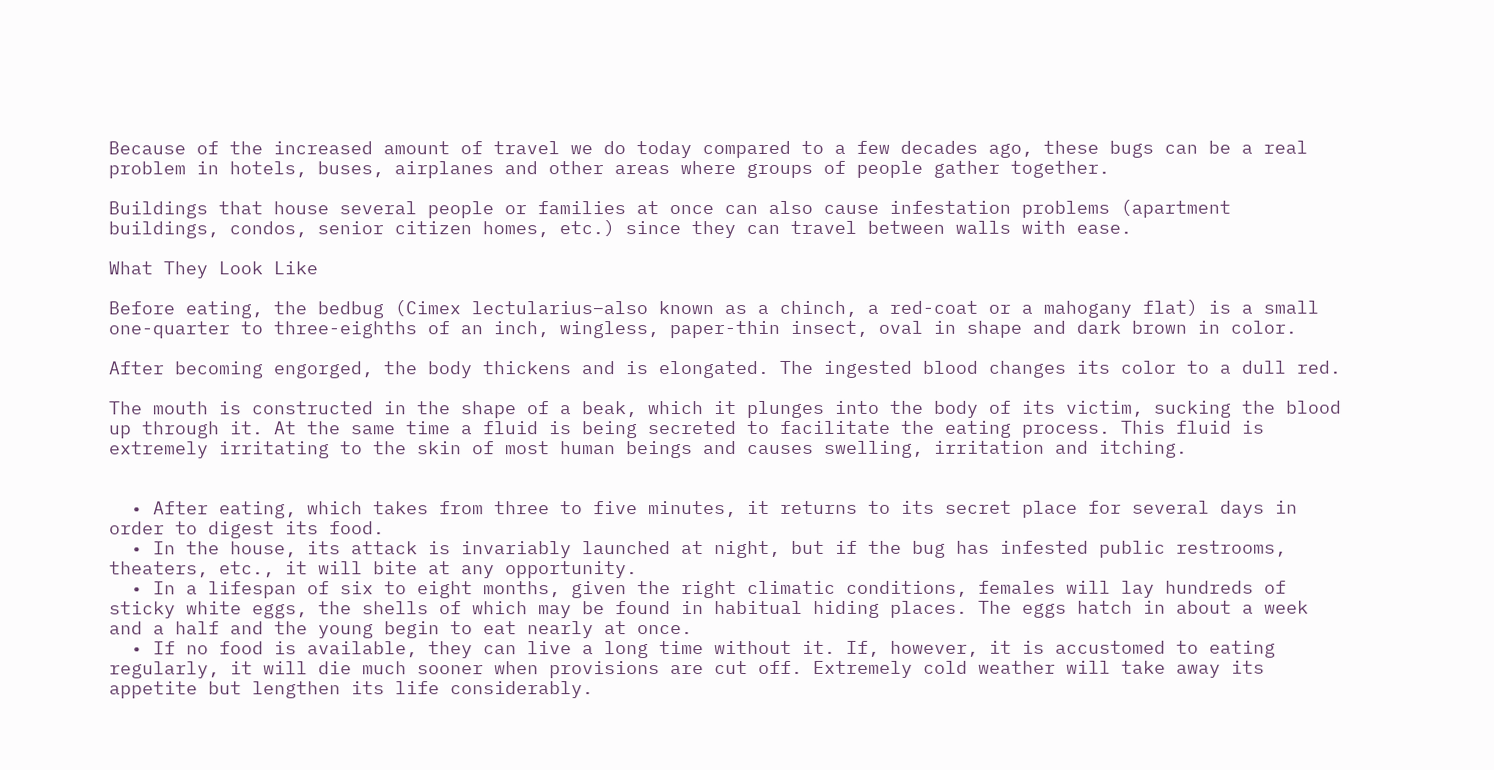Because of the increased amount of travel we do today compared to a few decades ago, these bugs can be a real problem in hotels, buses, airplanes and other areas where groups of people gather together.

Buildings that house several people or families at once can also cause infestation problems (apartment buildings, condos, senior citizen homes, etc.) since they can travel between walls with ease.

What They Look Like

Before eating, the bedbug (Cimex lectularius–also known as a chinch, a red-coat or a mahogany flat) is a small one-quarter to three-eighths of an inch, wingless, paper-thin insect, oval in shape and dark brown in color.

After becoming engorged, the body thickens and is elongated. The ingested blood changes its color to a dull red.

The mouth is constructed in the shape of a beak, which it plunges into the body of its victim, sucking the blood up through it. At the same time a fluid is being secreted to facilitate the eating process. This fluid is extremely irritating to the skin of most human beings and causes swelling, irritation and itching.


  • After eating, which takes from three to five minutes, it returns to its secret place for several days in order to digest its food.
  • In the house, its attack is invariably launched at night, but if the bug has infested public restrooms, theaters, etc., it will bite at any opportunity.
  • In a lifespan of six to eight months, given the right climatic conditions, females will lay hundreds of sticky white eggs, the shells of which may be found in habitual hiding places. The eggs hatch in about a week and a half and the young begin to eat nearly at once.
  • If no food is available, they can live a long time without it. If, however, it is accustomed to eating regularly, it will die much sooner when provisions are cut off. Extremely cold weather will take away its appetite but lengthen its life considerably.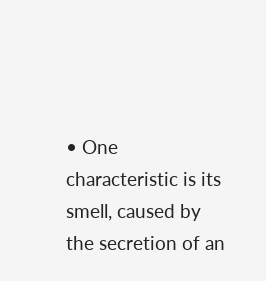• One characteristic is its smell, caused by the secretion of an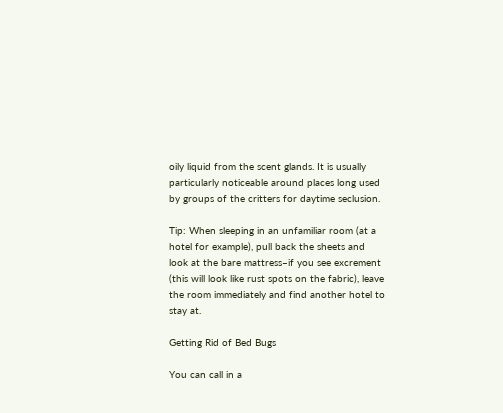oily liquid from the scent glands. It is usually particularly noticeable around places long used by groups of the critters for daytime seclusion.

Tip: When sleeping in an unfamiliar room (at a hotel for example), pull back the sheets and look at the bare mattress–if you see excrement (this will look like rust spots on the fabric), leave the room immediately and find another hotel to stay at.

Getting Rid of Bed Bugs

You can call in a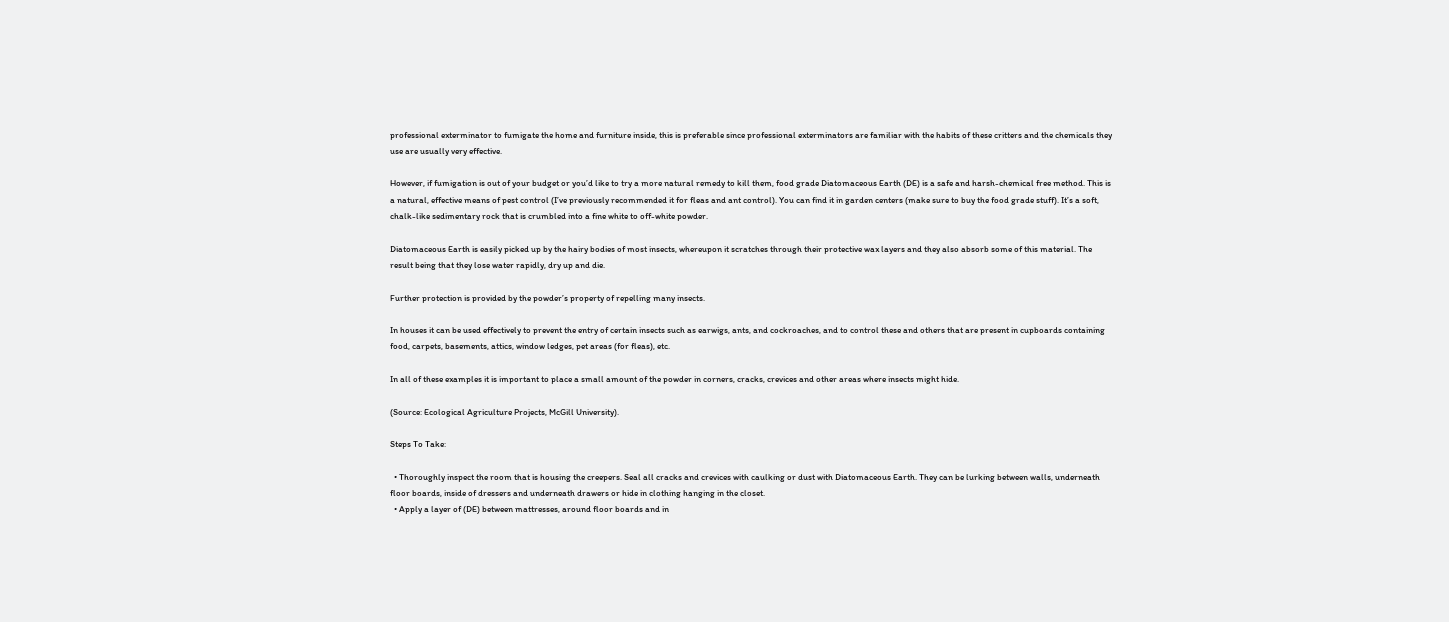professional exterminator to fumigate the home and furniture inside, this is preferable since professional exterminators are familiar with the habits of these critters and the chemicals they use are usually very effective.

However, if fumigation is out of your budget or you’d like to try a more natural remedy to kill them, food grade Diatomaceous Earth (DE) is a safe and harsh-chemical free method. This is a natural, effective means of pest control (I’ve previously recommended it for fleas and ant control). You can find it in garden centers (make sure to buy the food grade stuff). It’s a soft, chalk-like sedimentary rock that is crumbled into a fine white to off-white powder.

Diatomaceous Earth is easily picked up by the hairy bodies of most insects, whereupon it scratches through their protective wax layers and they also absorb some of this material. The result being that they lose water rapidly, dry up and die.

Further protection is provided by the powder’s property of repelling many insects.

In houses it can be used effectively to prevent the entry of certain insects such as earwigs, ants, and cockroaches, and to control these and others that are present in cupboards containing food, carpets, basements, attics, window ledges, pet areas (for fleas), etc.

In all of these examples it is important to place a small amount of the powder in corners, cracks, crevices and other areas where insects might hide.

(Source: Ecological Agriculture Projects, McGill University).

Steps To Take:

  • Thoroughly inspect the room that is housing the creepers. Seal all cracks and crevices with caulking or dust with Diatomaceous Earth. They can be lurking between walls, underneath floor boards, inside of dressers and underneath drawers or hide in clothing hanging in the closet.
  • Apply a layer of (DE) between mattresses, around floor boards and in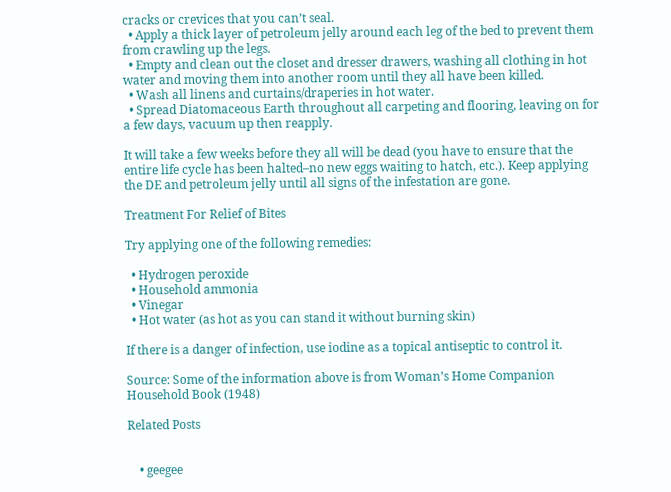cracks or crevices that you can’t seal.
  • Apply a thick layer of petroleum jelly around each leg of the bed to prevent them from crawling up the legs.
  • Empty and clean out the closet and dresser drawers, washing all clothing in hot water and moving them into another room until they all have been killed.
  • Wash all linens and curtains/draperies in hot water.
  • Spread Diatomaceous Earth throughout all carpeting and flooring, leaving on for a few days, vacuum up then reapply.

It will take a few weeks before they all will be dead (you have to ensure that the entire life cycle has been halted–no new eggs waiting to hatch, etc.). Keep applying the DE and petroleum jelly until all signs of the infestation are gone.

Treatment For Relief of Bites

Try applying one of the following remedies:

  • Hydrogen peroxide
  • Household ammonia
  • Vinegar
  • Hot water (as hot as you can stand it without burning skin)

If there is a danger of infection, use iodine as a topical antiseptic to control it.

Source: Some of the information above is from Woman’s Home Companion Household Book (1948)

Related Posts


    • geegee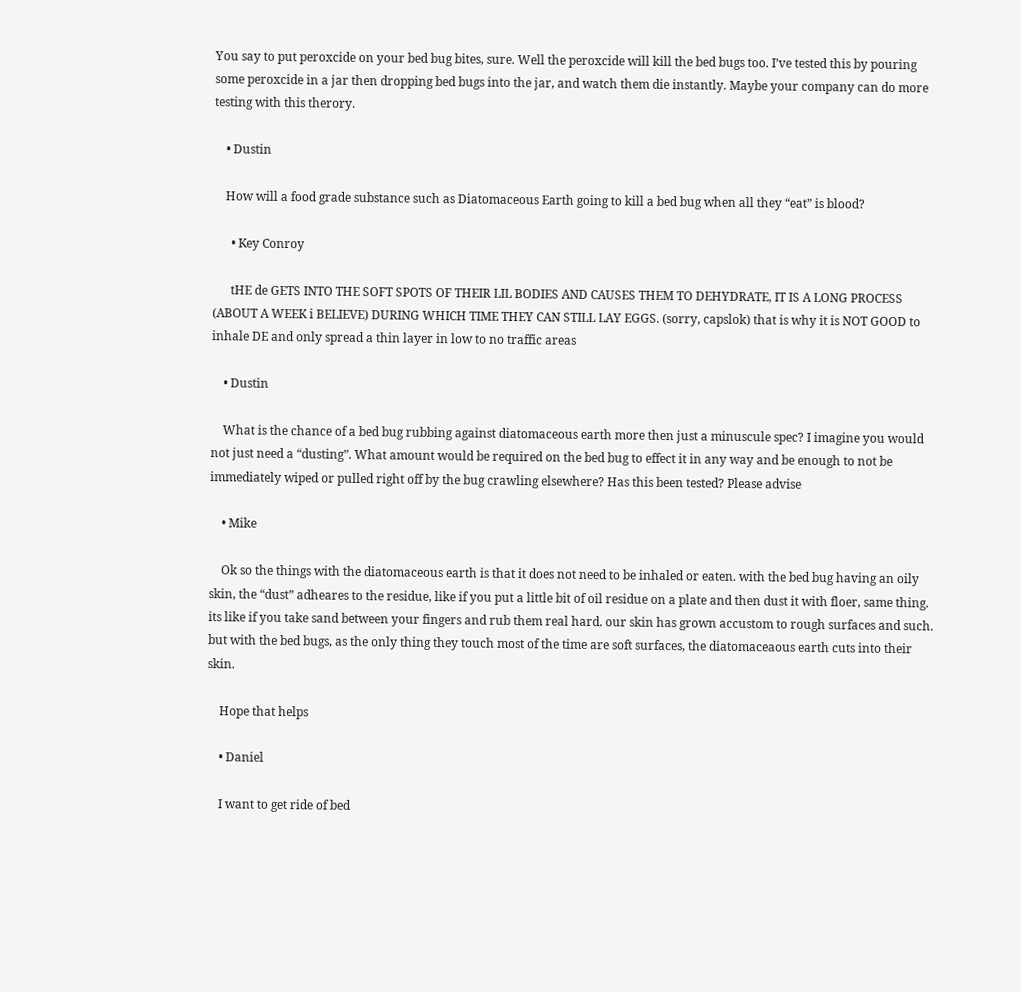You say to put peroxcide on your bed bug bites, sure. Well the peroxcide will kill the bed bugs too. I’ve tested this by pouring some peroxcide in a jar then dropping bed bugs into the jar, and watch them die instantly. Maybe your company can do more testing with this therory.

    • Dustin

    How will a food grade substance such as Diatomaceous Earth going to kill a bed bug when all they “eat” is blood?

      • Key Conroy

      tHE de GETS INTO THE SOFT SPOTS OF THEIR LIL BODIES AND CAUSES THEM TO DEHYDRATE, IT IS A LONG PROCESS (ABOUT A WEEK i BELIEVE) DURING WHICH TIME THEY CAN STILL LAY EGGS. (sorry, capslok) that is why it is NOT GOOD to inhale DE and only spread a thin layer in low to no traffic areas

    • Dustin

    What is the chance of a bed bug rubbing against diatomaceous earth more then just a minuscule spec? I imagine you would not just need a “dusting”. What amount would be required on the bed bug to effect it in any way and be enough to not be immediately wiped or pulled right off by the bug crawling elsewhere? Has this been tested? Please advise

    • Mike

    Ok so the things with the diatomaceous earth is that it does not need to be inhaled or eaten. with the bed bug having an oily skin, the “dust” adheares to the residue, like if you put a little bit of oil residue on a plate and then dust it with floer, same thing. its like if you take sand between your fingers and rub them real hard. our skin has grown accustom to rough surfaces and such. but with the bed bugs, as the only thing they touch most of the time are soft surfaces, the diatomaceaous earth cuts into their skin.

    Hope that helps

    • Daniel

    I want to get ride of bed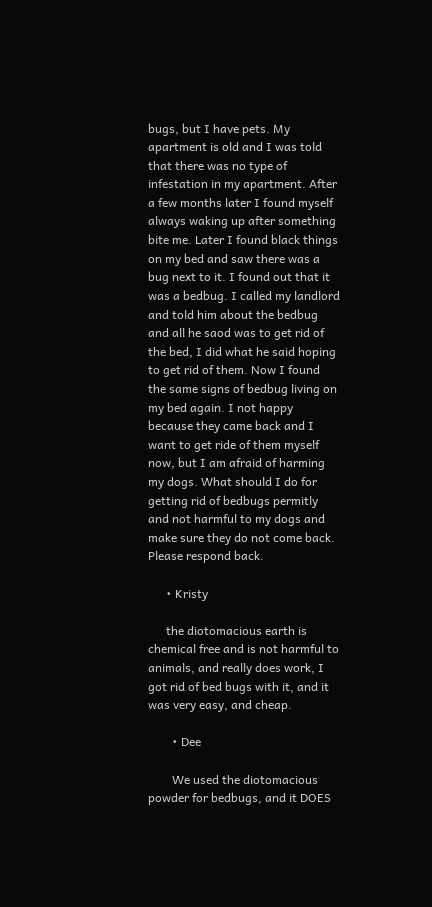bugs, but I have pets. My apartment is old and I was told that there was no type of infestation in my apartment. After a few months later I found myself always waking up after something bite me. Later I found black things on my bed and saw there was a bug next to it. I found out that it was a bedbug. I called my landlord and told him about the bedbug and all he saod was to get rid of the bed, I did what he said hoping to get rid of them. Now I found the same signs of bedbug living on my bed again. I not happy because they came back and I want to get ride of them myself now, but I am afraid of harming my dogs. What should I do for getting rid of bedbugs permitly and not harmful to my dogs and make sure they do not come back. Please respond back.

      • Kristy

      the diotomacious earth is chemical free and is not harmful to animals, and really does work, I got rid of bed bugs with it, and it was very easy, and cheap.

        • Dee

        We used the diotomacious powder for bedbugs, and it DOES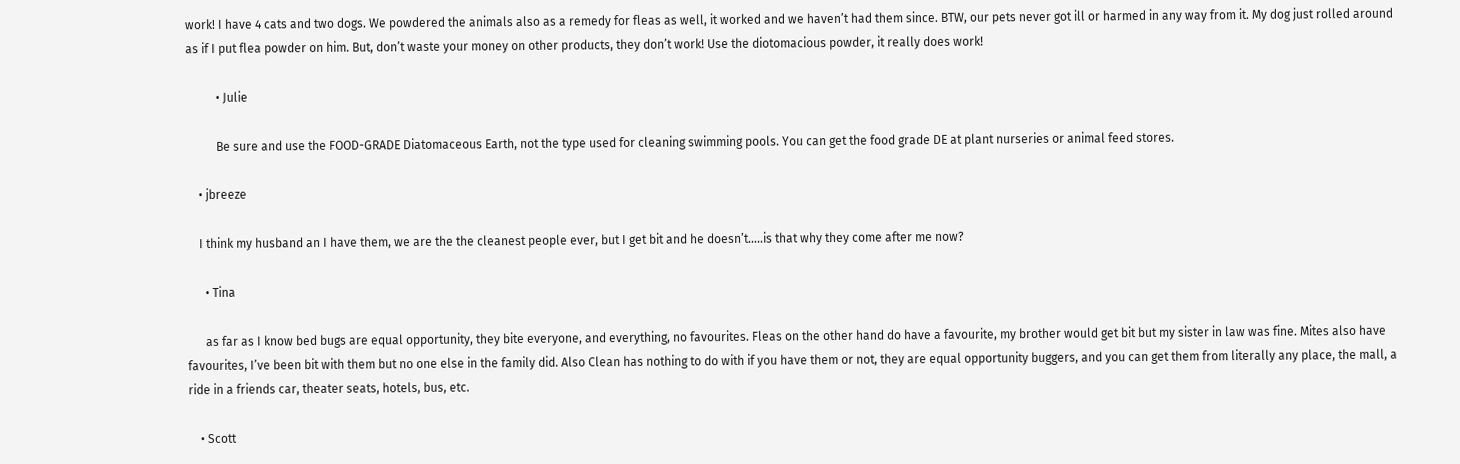work! I have 4 cats and two dogs. We powdered the animals also as a remedy for fleas as well, it worked and we haven’t had them since. BTW, our pets never got ill or harmed in any way from it. My dog just rolled around as if I put flea powder on him. But, don’t waste your money on other products, they don’t work! Use the diotomacious powder, it really does work!

          • Julie

          Be sure and use the FOOD-GRADE Diatomaceous Earth, not the type used for cleaning swimming pools. You can get the food grade DE at plant nurseries or animal feed stores.

    • jbreeze

    I think my husband an I have them, we are the the cleanest people ever, but I get bit and he doesn’t…..is that why they come after me now?

      • Tina

      as far as I know bed bugs are equal opportunity, they bite everyone, and everything, no favourites. Fleas on the other hand do have a favourite, my brother would get bit but my sister in law was fine. Mites also have favourites, I’ve been bit with them but no one else in the family did. Also Clean has nothing to do with if you have them or not, they are equal opportunity buggers, and you can get them from literally any place, the mall, a ride in a friends car, theater seats, hotels, bus, etc.

    • Scott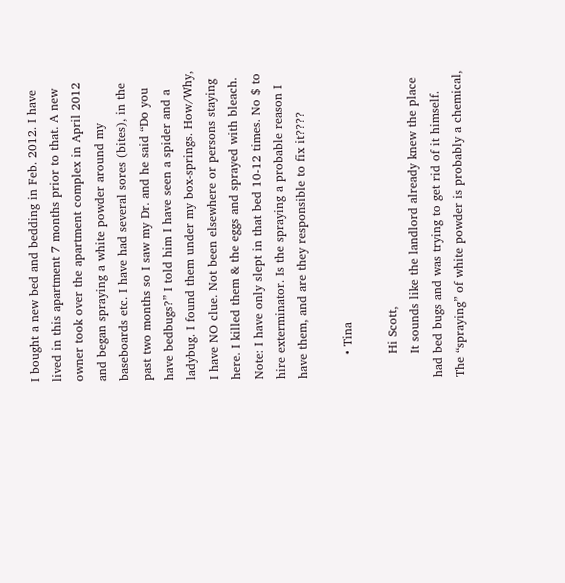I bought a new bed and bedding in Feb. 2012. I have lived in this apartment 7 months prior to that. A new owner took over the apartment complex in April 2012 and began spraying a white powder around my baseboards etc. I have had several sores (bites), in the past two months so I saw my Dr. and he said “Do you have bedbugs?” I told him I have seen a spider and a ladybug. I found them under my box-springs. How/Why, I have NO clue. Not been elsewhere or persons staying here. I killed them & the eggs and sprayed with bleach. Note: I have only slept in that bed 10-12 times. No $ to hire exterminator. Is the spraying a probable reason I have them, and are they responsible to fix it????

      • Tina

      Hi Scott,
      It sounds like the landlord already knew the place had bed bugs and was trying to get rid of it himself. The “spraying” of white powder is probably a chemical,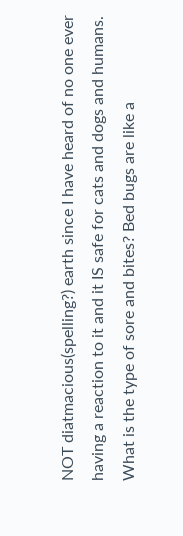NOT diatmacious(spelling?) earth since I have heard of no one ever having a reaction to it and it IS safe for cats and dogs and humans. What is the type of sore and bites? Bed bugs are like a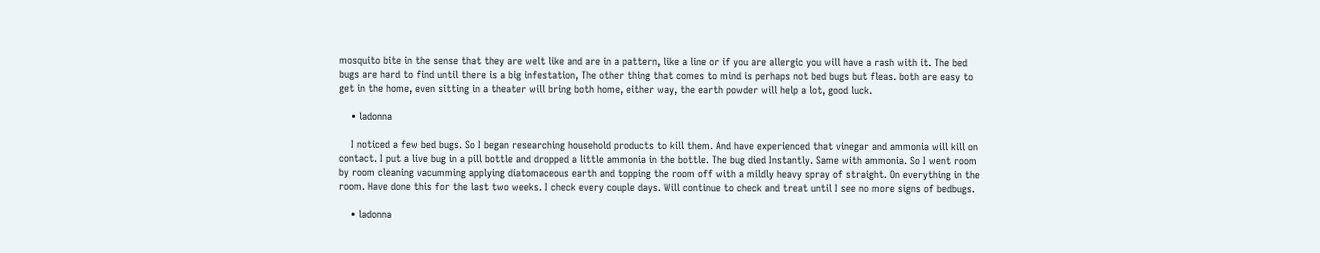mosquito bite in the sense that they are welt like and are in a pattern, like a line or if you are allergic you will have a rash with it. The bed bugs are hard to find until there is a big infestation, The other thing that comes to mind is perhaps not bed bugs but fleas. both are easy to get in the home, even sitting in a theater will bring both home, either way, the earth powder will help a lot, good luck.

    • ladonna

    I noticed a few bed bugs. So I began researching household products to kill them. And have experienced that vinegar and ammonia will kill on contact. I put a live bug in a pill bottle and dropped a little ammonia in the bottle. The bug died Instantly. Same with ammonia. So I went room by room cleaning vacumming applying diatomaceous earth and topping the room off with a mildly heavy spray of straight. On everything in the room. Have done this for the last two weeks. I check every couple days. Will continue to check and treat until I see no more signs of bedbugs.

    • ladonna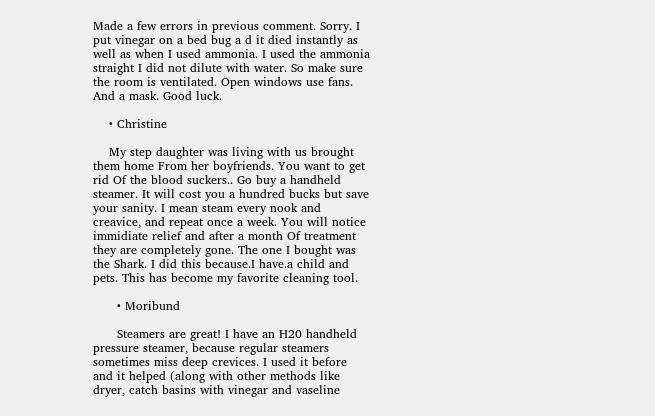Made a few errors in previous comment. Sorry. I put vinegar on a bed bug a d it died instantly as well as when I used ammonia. I used the ammonia straight I did not dilute with water. So make sure the room is ventilated. Open windows use fans. And a mask. Good luck.

    • Christine

    My step daughter was living with us brought them home From her boyfriends. You want to get rid Of the blood suckers.. Go buy a handheld steamer. It will cost you a hundred bucks but save your sanity. I mean steam every nook and creavice, and repeat once a week. You will notice immidiate relief and after a month Of treatment they are completely gone. The one I bought was the Shark. I did this because.I have.a child and pets. This has become my favorite cleaning tool.

      • Moribund

      Steamers are great! I have an H20 handheld pressure steamer, because regular steamers sometimes miss deep crevices. I used it before and it helped (along with other methods like dryer, catch basins with vinegar and vaseline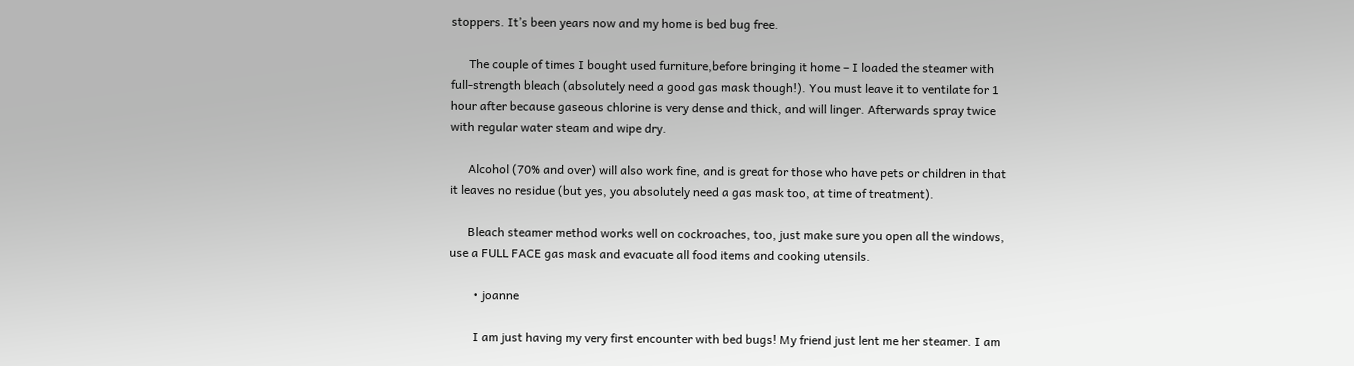stoppers. It’s been years now and my home is bed bug free.

      The couple of times I bought used furniture,before bringing it home – I loaded the steamer with full-strength bleach (absolutely need a good gas mask though!). You must leave it to ventilate for 1 hour after because gaseous chlorine is very dense and thick, and will linger. Afterwards spray twice with regular water steam and wipe dry.

      Alcohol (70% and over) will also work fine, and is great for those who have pets or children in that it leaves no residue (but yes, you absolutely need a gas mask too, at time of treatment).

      Bleach steamer method works well on cockroaches, too, just make sure you open all the windows, use a FULL FACE gas mask and evacuate all food items and cooking utensils.

        • joanne

        I am just having my very first encounter with bed bugs! My friend just lent me her steamer. I am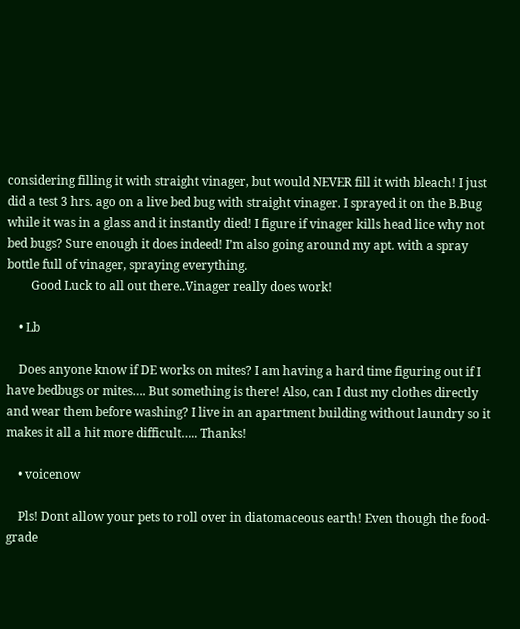considering filling it with straight vinager, but would NEVER fill it with bleach! I just did a test 3 hrs. ago on a live bed bug with straight vinager. I sprayed it on the B.Bug while it was in a glass and it instantly died! I figure if vinager kills head lice why not bed bugs? Sure enough it does indeed! I’m also going around my apt. with a spray bottle full of vinager, spraying everything.
        Good Luck to all out there..Vinager really does work!

    • Lb

    Does anyone know if DE works on mites? I am having a hard time figuring out if I have bedbugs or mites…. But something is there! Also, can I dust my clothes directly and wear them before washing? I live in an apartment building without laundry so it makes it all a hit more difficult….. Thanks!

    • voicenow

    Pls! Dont allow your pets to roll over in diatomaceous earth! Even though the food-grade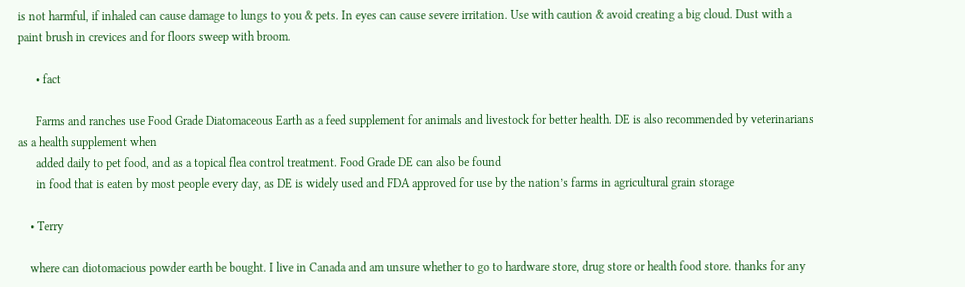is not harmful, if inhaled can cause damage to lungs to you & pets. In eyes can cause severe irritation. Use with caution & avoid creating a big cloud. Dust with a paint brush in crevices and for floors sweep with broom.

      • fact

      Farms and ranches use Food Grade Diatomaceous Earth as a feed supplement for animals and livestock for better health. DE is also recommended by veterinarians as a health supplement when
      added daily to pet food, and as a topical flea control treatment. Food Grade DE can also be found
      in food that is eaten by most people every day, as DE is widely used and FDA approved for use by the nation’s farms in agricultural grain storage

    • Terry

    where can diotomacious powder earth be bought. I live in Canada and am unsure whether to go to hardware store, drug store or health food store. thanks for any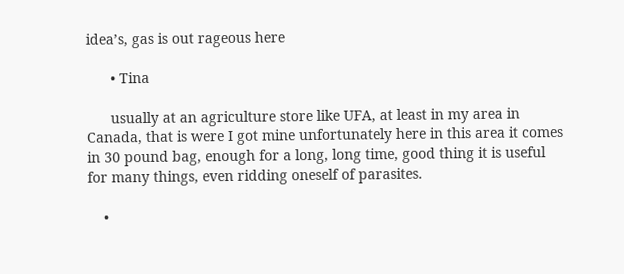idea’s, gas is out rageous here

      • Tina

      usually at an agriculture store like UFA, at least in my area in Canada, that is were I got mine unfortunately here in this area it comes in 30 pound bag, enough for a long, long time, good thing it is useful for many things, even ridding oneself of parasites.

    •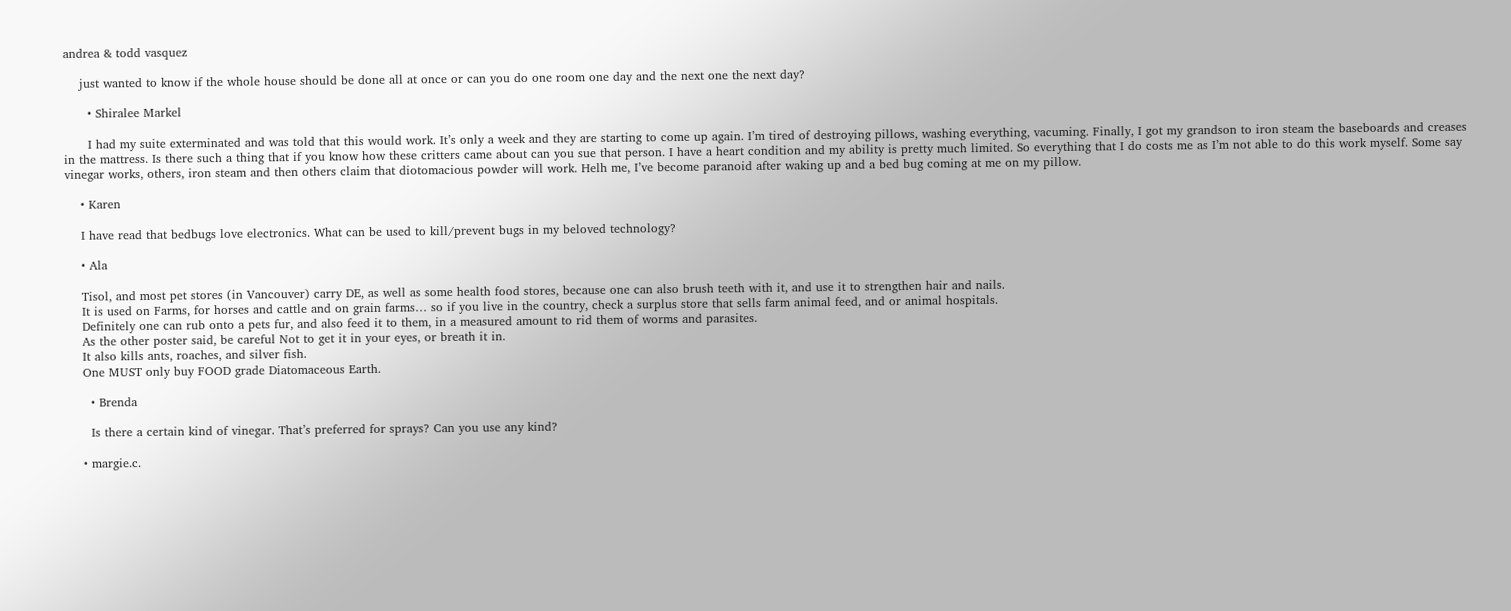andrea & todd vasquez

    just wanted to know if the whole house should be done all at once or can you do one room one day and the next one the next day?

      • Shiralee Markel

      I had my suite exterminated and was told that this would work. It’s only a week and they are starting to come up again. I’m tired of destroying pillows, washing everything, vacuming. Finally, I got my grandson to iron steam the baseboards and creases in the mattress. Is there such a thing that if you know how these critters came about can you sue that person. I have a heart condition and my ability is pretty much limited. So everything that I do costs me as I’m not able to do this work myself. Some say vinegar works, others, iron steam and then others claim that diotomacious powder will work. Helh me, I’ve become paranoid after waking up and a bed bug coming at me on my pillow.

    • Karen

    I have read that bedbugs love electronics. What can be used to kill/prevent bugs in my beloved technology?

    • Ala

    Tisol, and most pet stores (in Vancouver) carry DE, as well as some health food stores, because one can also brush teeth with it, and use it to strengthen hair and nails.
    It is used on Farms, for horses and cattle and on grain farms… so if you live in the country, check a surplus store that sells farm animal feed, and or animal hospitals.
    Definitely one can rub onto a pets fur, and also feed it to them, in a measured amount to rid them of worms and parasites.
    As the other poster said, be careful Not to get it in your eyes, or breath it in.
    It also kills ants, roaches, and silver fish.
    One MUST only buy FOOD grade Diatomaceous Earth.

      • Brenda

      Is there a certain kind of vinegar. That’s preferred for sprays? Can you use any kind?

    • margie.c.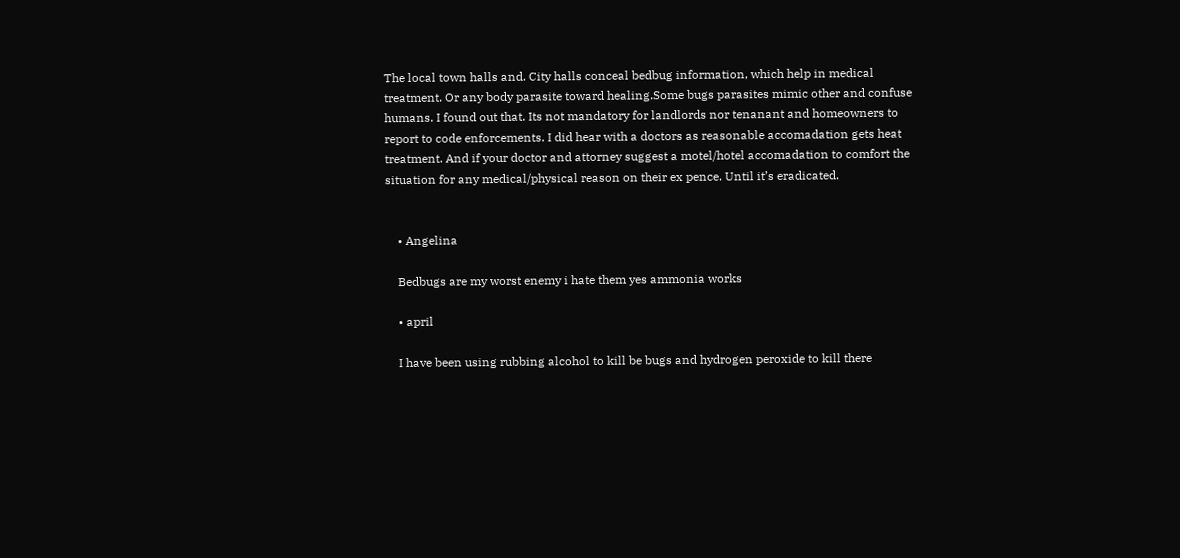The local town halls and. City halls conceal bedbug information, which help in medical treatment. Or any body parasite toward healing.Some bugs parasites mimic other and confuse humans. I found out that. Its not mandatory for landlords nor tenanant and homeowners to report to code enforcements. I did hear with a doctors as reasonable accomadation gets heat treatment. And if your doctor and attorney suggest a motel/hotel accomadation to comfort the situation for any medical/physical reason on their ex pence. Until it’s eradicated.


    • Angelina

    Bedbugs are my worst enemy i hate them yes ammonia works

    • april

    I have been using rubbing alcohol to kill be bugs and hydrogen peroxide to kill there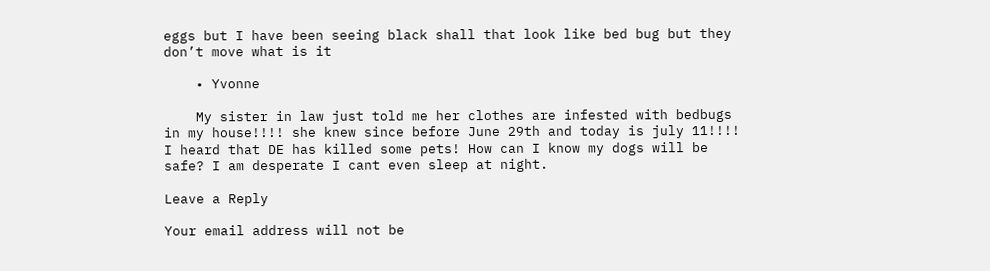eggs but I have been seeing black shall that look like bed bug but they don’t move what is it

    • Yvonne

    My sister in law just told me her clothes are infested with bedbugs in my house!!!! she knew since before June 29th and today is july 11!!!! I heard that DE has killed some pets! How can I know my dogs will be safe? I am desperate I cant even sleep at night.

Leave a Reply

Your email address will not be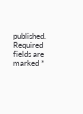published. Required fields are marked *